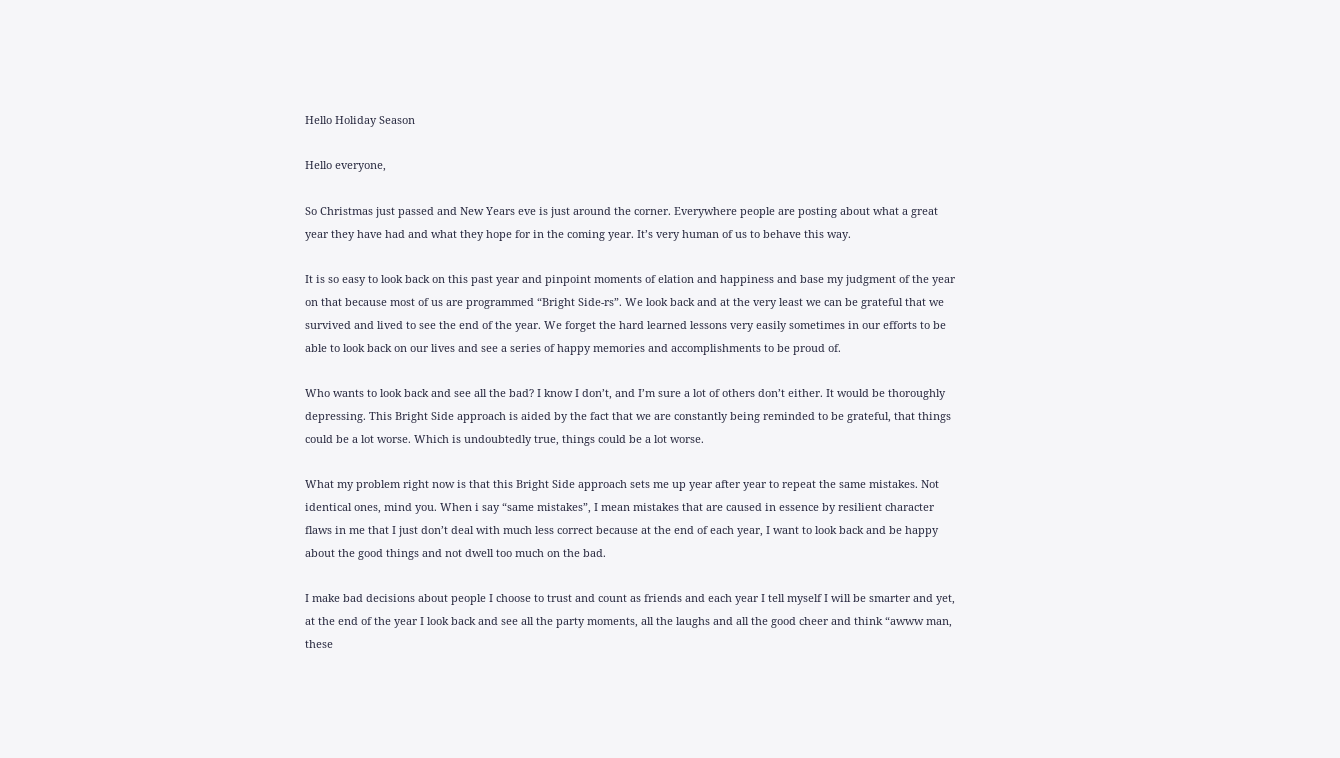Hello Holiday Season

Hello everyone,

So Christmas just passed and New Years eve is just around the corner. Everywhere people are posting about what a great year they have had and what they hope for in the coming year. It’s very human of us to behave this way.

It is so easy to look back on this past year and pinpoint moments of elation and happiness and base my judgment of the year on that because most of us are programmed “Bright Side-rs”. We look back and at the very least we can be grateful that we survived and lived to see the end of the year. We forget the hard learned lessons very easily sometimes in our efforts to be able to look back on our lives and see a series of happy memories and accomplishments to be proud of.

Who wants to look back and see all the bad? I know I don’t, and I’m sure a lot of others don’t either. It would be thoroughly depressing. This Bright Side approach is aided by the fact that we are constantly being reminded to be grateful, that things could be a lot worse. Which is undoubtedly true, things could be a lot worse.

What my problem right now is that this Bright Side approach sets me up year after year to repeat the same mistakes. Not identical ones, mind you. When i say “same mistakes”, I mean mistakes that are caused in essence by resilient character flaws in me that I just don’t deal with much less correct because at the end of each year, I want to look back and be happy about the good things and not dwell too much on the bad.

I make bad decisions about people I choose to trust and count as friends and each year I tell myself I will be smarter and yet, at the end of the year I look back and see all the party moments, all the laughs and all the good cheer and think “awww man, these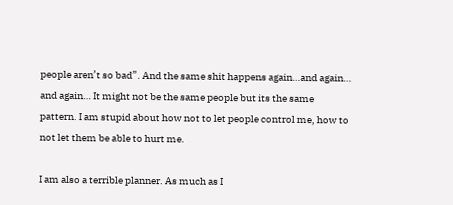people aren’t so bad”. And the same shit happens again…and again… and again… It might not be the same people but its the same pattern. I am stupid about how not to let people control me, how to not let them be able to hurt me.

I am also a terrible planner. As much as I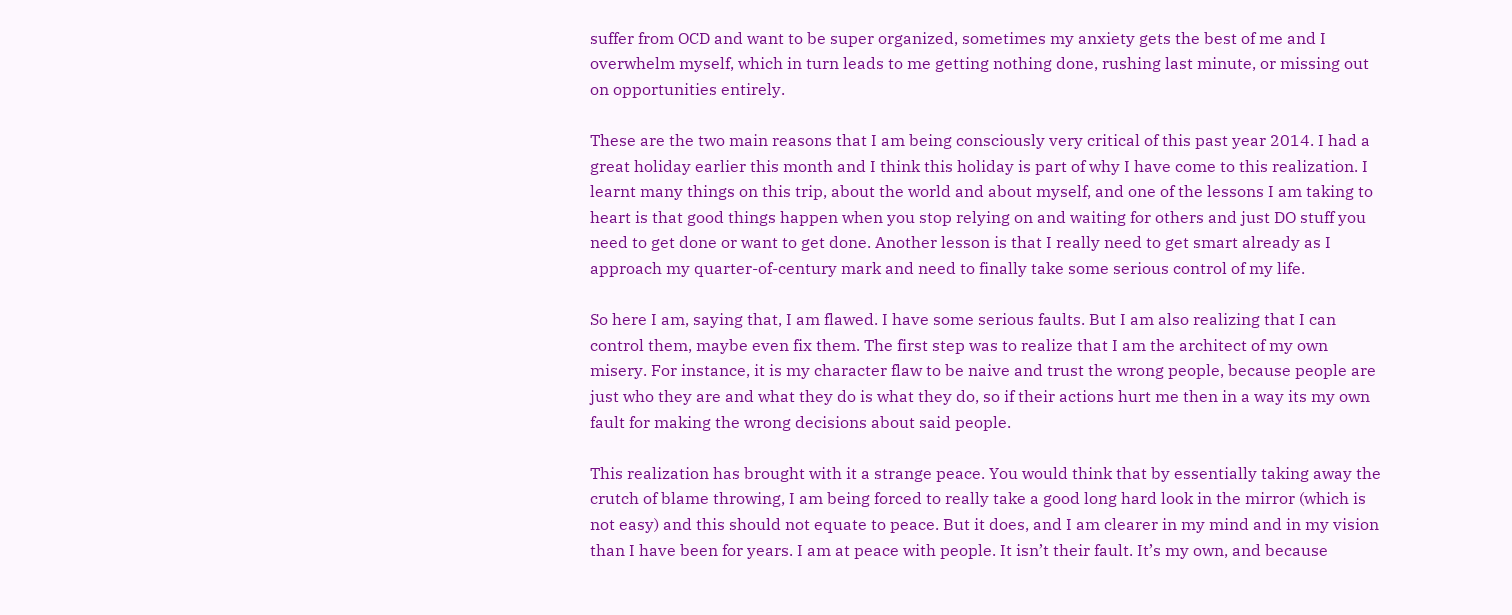suffer from OCD and want to be super organized, sometimes my anxiety gets the best of me and I overwhelm myself, which in turn leads to me getting nothing done, rushing last minute, or missing out on opportunities entirely.

These are the two main reasons that I am being consciously very critical of this past year 2014. I had a great holiday earlier this month and I think this holiday is part of why I have come to this realization. I learnt many things on this trip, about the world and about myself, and one of the lessons I am taking to heart is that good things happen when you stop relying on and waiting for others and just DO stuff you need to get done or want to get done. Another lesson is that I really need to get smart already as I approach my quarter-of-century mark and need to finally take some serious control of my life.

So here I am, saying that, I am flawed. I have some serious faults. But I am also realizing that I can control them, maybe even fix them. The first step was to realize that I am the architect of my own misery. For instance, it is my character flaw to be naive and trust the wrong people, because people are just who they are and what they do is what they do, so if their actions hurt me then in a way its my own fault for making the wrong decisions about said people.

This realization has brought with it a strange peace. You would think that by essentially taking away the crutch of blame throwing, I am being forced to really take a good long hard look in the mirror (which is not easy) and this should not equate to peace. But it does, and I am clearer in my mind and in my vision than I have been for years. I am at peace with people. It isn’t their fault. It’s my own, and because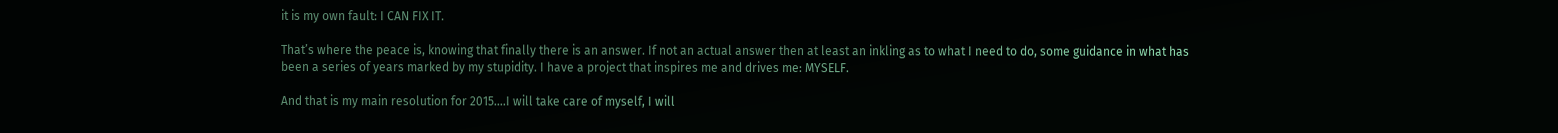it is my own fault: I CAN FIX IT.

That’s where the peace is, knowing that finally there is an answer. If not an actual answer then at least an inkling as to what I need to do, some guidance in what has been a series of years marked by my stupidity. I have a project that inspires me and drives me: MYSELF.

And that is my main resolution for 2015….I will take care of myself, I will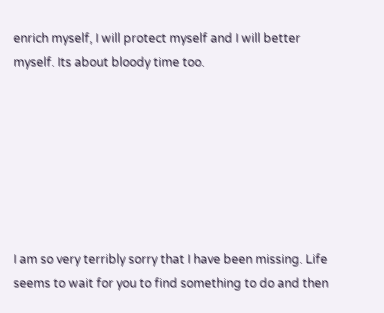enrich myself, I will protect myself and I will better myself. Its about bloody time too.







I am so very terribly sorry that I have been missing. Life seems to wait for you to find something to do and then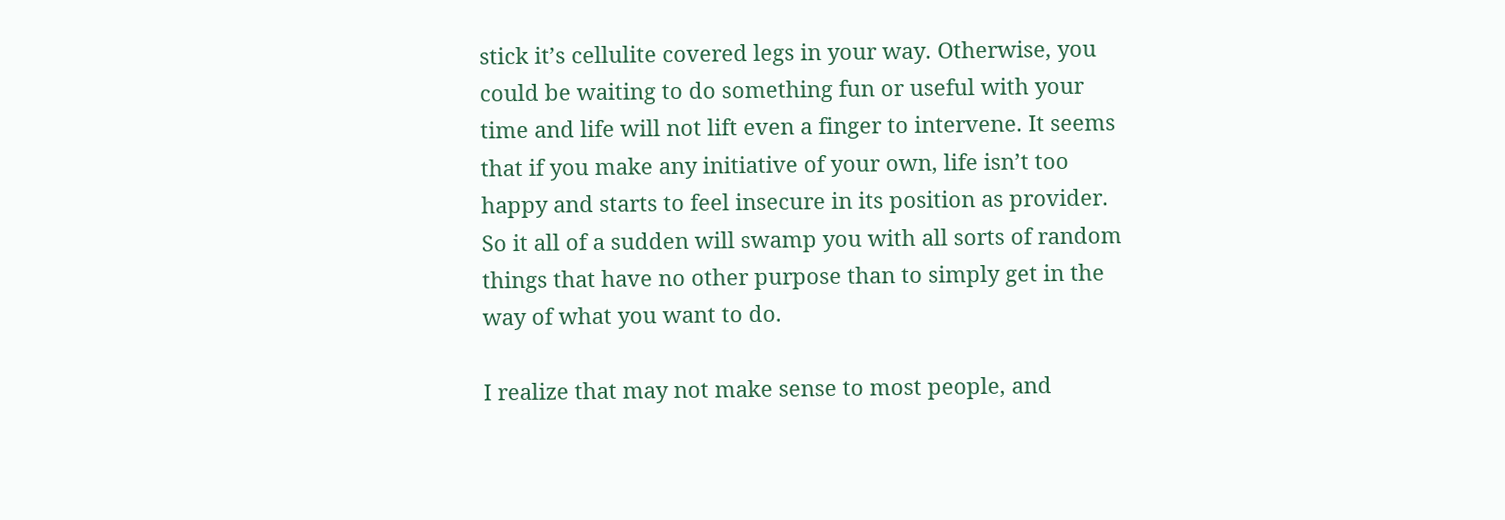stick it’s cellulite covered legs in your way. Otherwise, you could be waiting to do something fun or useful with your time and life will not lift even a finger to intervene. It seems that if you make any initiative of your own, life isn’t too happy and starts to feel insecure in its position as provider. So it all of a sudden will swamp you with all sorts of random things that have no other purpose than to simply get in the way of what you want to do.

I realize that may not make sense to most people, and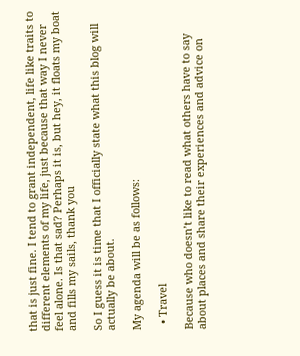that is just fine. I tend to grant independent, life like traits to different elements of my life, just because that way I never feel alone. Is that sad? Perhaps it is, but hey, it floats my boat and fills my sails, thank you

So I guess it is time that I officially state what this blog will actually be about.

My agenda will be as follows:

  • Travel

Because who doesn’t like to read what others have to say about places and share their experiences and advice on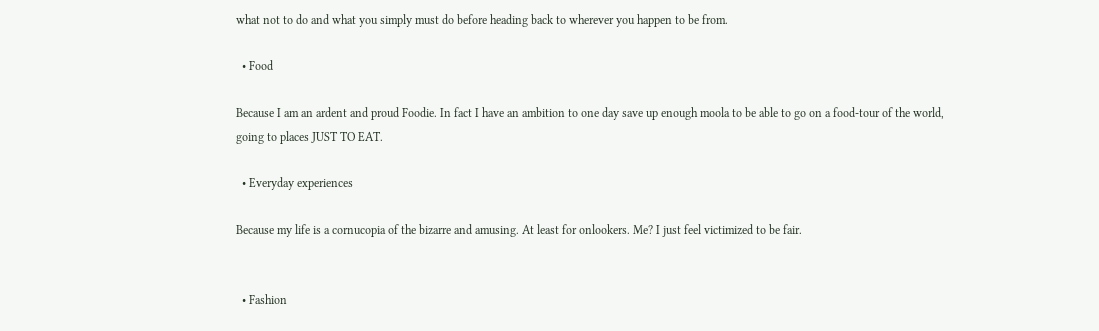what not to do and what you simply must do before heading back to wherever you happen to be from.

  • Food

Because I am an ardent and proud Foodie. In fact I have an ambition to one day save up enough moola to be able to go on a food-tour of the world, going to places JUST TO EAT.

  • Everyday experiences

Because my life is a cornucopia of the bizarre and amusing. At least for onlookers. Me? I just feel victimized to be fair.


  • Fashion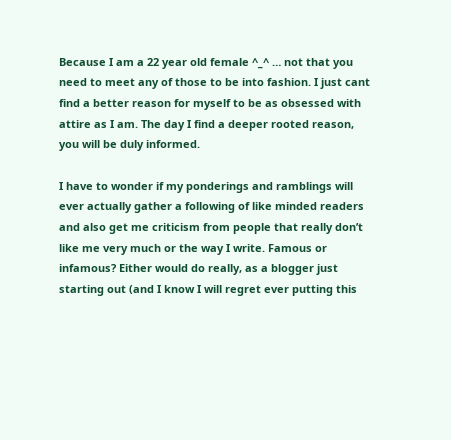Because I am a 22 year old female ^_^ … not that you need to meet any of those to be into fashion. I just cant find a better reason for myself to be as obsessed with attire as I am. The day I find a deeper rooted reason, you will be duly informed.

I have to wonder if my ponderings and ramblings will ever actually gather a following of like minded readers and also get me criticism from people that really don’t like me very much or the way I write. Famous or infamous? Either would do really, as a blogger just starting out (and I know I will regret ever putting this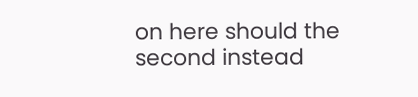on here should the second instead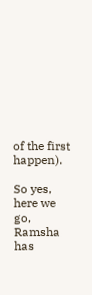of the first happen).

So yes, here we go, Ramsha has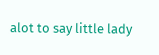alot to say little lady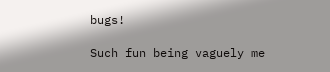bugs!

Such fun being vaguely me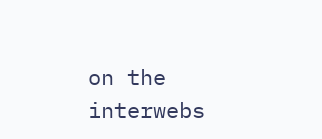on the interwebs